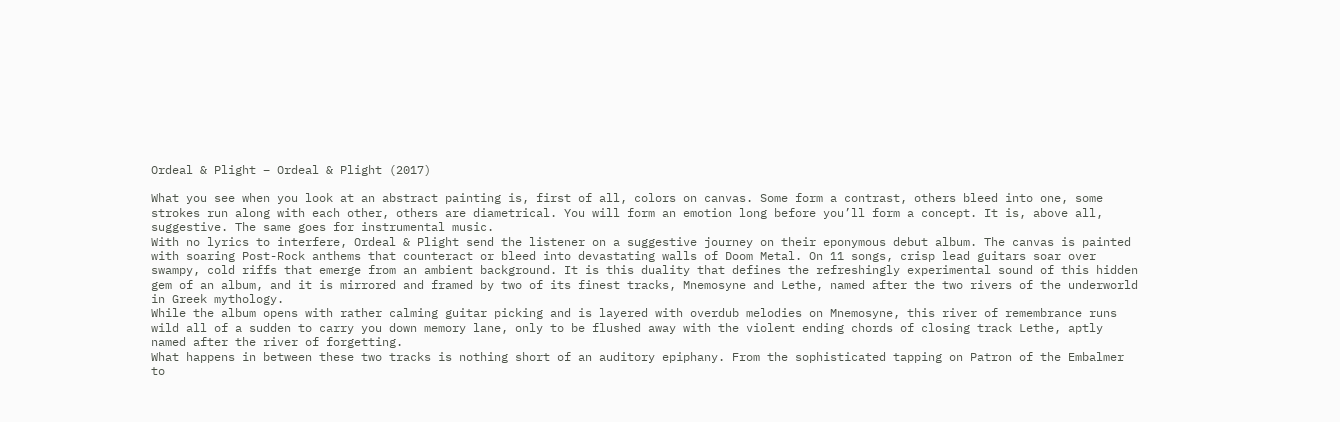Ordeal & Plight – Ordeal & Plight (2017)

What you see when you look at an abstract painting is, first of all, colors on canvas. Some form a contrast, others bleed into one, some strokes run along with each other, others are diametrical. You will form an emotion long before you’ll form a concept. It is, above all, suggestive. The same goes for instrumental music.
With no lyrics to interfere, Ordeal & Plight send the listener on a suggestive journey on their eponymous debut album. The canvas is painted with soaring Post-Rock anthems that counteract or bleed into devastating walls of Doom Metal. On 11 songs, crisp lead guitars soar over swampy, cold riffs that emerge from an ambient background. It is this duality that defines the refreshingly experimental sound of this hidden gem of an album, and it is mirrored and framed by two of its finest tracks, Mnemosyne and Lethe, named after the two rivers of the underworld in Greek mythology.
While the album opens with rather calming guitar picking and is layered with overdub melodies on Mnemosyne, this river of remembrance runs wild all of a sudden to carry you down memory lane, only to be flushed away with the violent ending chords of closing track Lethe, aptly named after the river of forgetting.
What happens in between these two tracks is nothing short of an auditory epiphany. From the sophisticated tapping on Patron of the Embalmer to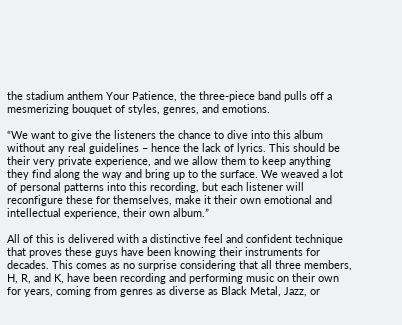the stadium anthem Your Patience, the three-piece band pulls off a mesmerizing bouquet of styles, genres, and emotions.

“We want to give the listeners the chance to dive into this album without any real guidelines – hence the lack of lyrics. This should be their very private experience, and we allow them to keep anything they find along the way and bring up to the surface. We weaved a lot of personal patterns into this recording, but each listener will reconfigure these for themselves, make it their own emotional and intellectual experience, their own album.”

All of this is delivered with a distinctive feel and confident technique that proves these guys have been knowing their instruments for decades. This comes as no surprise considering that all three members, H, R, and K, have been recording and performing music on their own for years, coming from genres as diverse as Black Metal, Jazz, or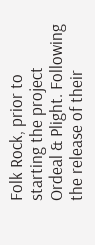Folk Rock, prior to starting the project Ordeal & Plight. Following the release of their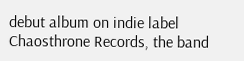debut album on indie label Chaosthrone Records, the band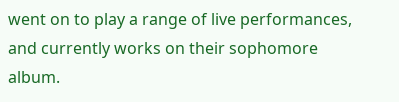went on to play a range of live performances, and currently works on their sophomore album.